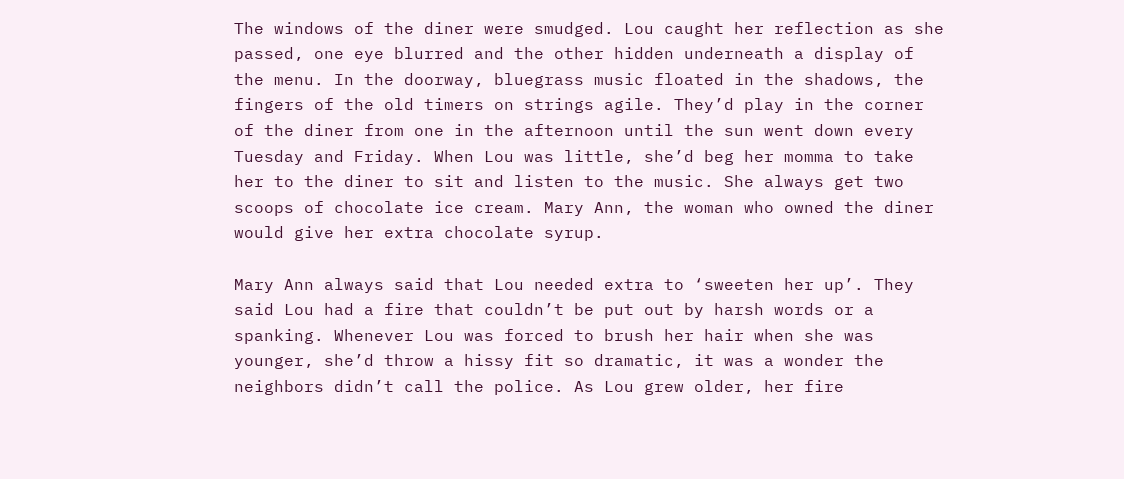The windows of the diner were smudged. Lou caught her reflection as she passed, one eye blurred and the other hidden underneath a display of the menu. In the doorway, bluegrass music floated in the shadows, the fingers of the old timers on strings agile. They’d play in the corner of the diner from one in the afternoon until the sun went down every Tuesday and Friday. When Lou was little, she’d beg her momma to take her to the diner to sit and listen to the music. She always get two scoops of chocolate ice cream. Mary Ann, the woman who owned the diner would give her extra chocolate syrup.

Mary Ann always said that Lou needed extra to ‘sweeten her up’. They said Lou had a fire that couldn’t be put out by harsh words or a spanking. Whenever Lou was forced to brush her hair when she was younger, she’d throw a hissy fit so dramatic, it was a wonder the neighbors didn’t call the police. As Lou grew older, her fire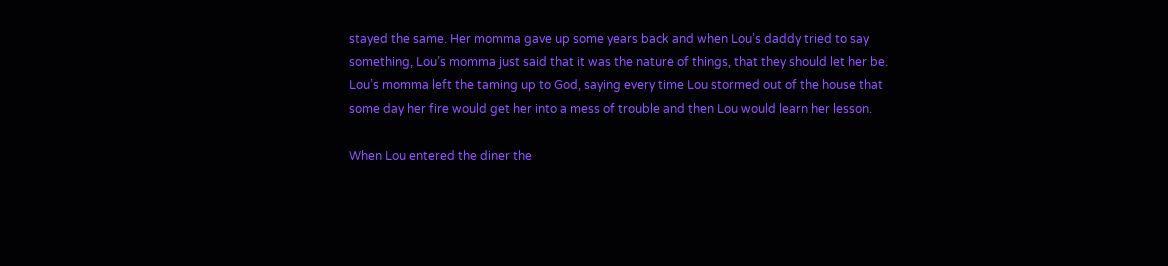stayed the same. Her momma gave up some years back and when Lou’s daddy tried to say something, Lou’s momma just said that it was the nature of things, that they should let her be. Lou’s momma left the taming up to God, saying every time Lou stormed out of the house that some day her fire would get her into a mess of trouble and then Lou would learn her lesson.

When Lou entered the diner the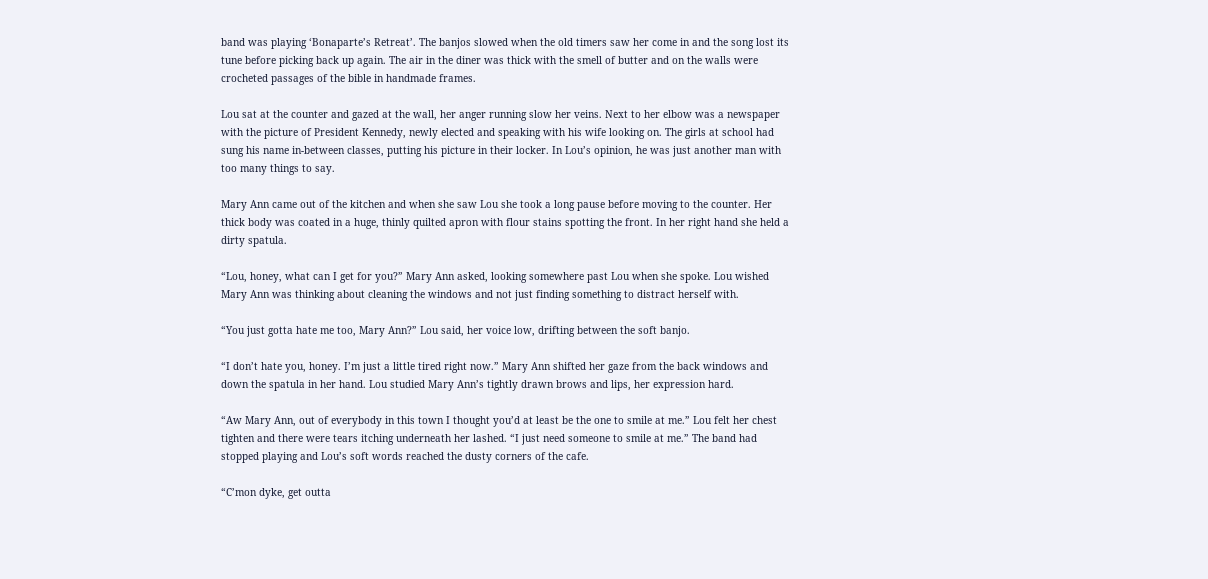band was playing ‘Bonaparte’s Retreat’. The banjos slowed when the old timers saw her come in and the song lost its tune before picking back up again. The air in the diner was thick with the smell of butter and on the walls were crocheted passages of the bible in handmade frames.

Lou sat at the counter and gazed at the wall, her anger running slow her veins. Next to her elbow was a newspaper with the picture of President Kennedy, newly elected and speaking with his wife looking on. The girls at school had sung his name in-between classes, putting his picture in their locker. In Lou’s opinion, he was just another man with too many things to say.

Mary Ann came out of the kitchen and when she saw Lou she took a long pause before moving to the counter. Her thick body was coated in a huge, thinly quilted apron with flour stains spotting the front. In her right hand she held a dirty spatula.

“Lou, honey, what can I get for you?” Mary Ann asked, looking somewhere past Lou when she spoke. Lou wished Mary Ann was thinking about cleaning the windows and not just finding something to distract herself with.

“You just gotta hate me too, Mary Ann?” Lou said, her voice low, drifting between the soft banjo.

“I don’t hate you, honey. I’m just a little tired right now.” Mary Ann shifted her gaze from the back windows and down the spatula in her hand. Lou studied Mary Ann’s tightly drawn brows and lips, her expression hard.

“Aw Mary Ann, out of everybody in this town I thought you’d at least be the one to smile at me.” Lou felt her chest tighten and there were tears itching underneath her lashed. “I just need someone to smile at me.” The band had stopped playing and Lou’s soft words reached the dusty corners of the cafe.

“C’mon dyke, get outta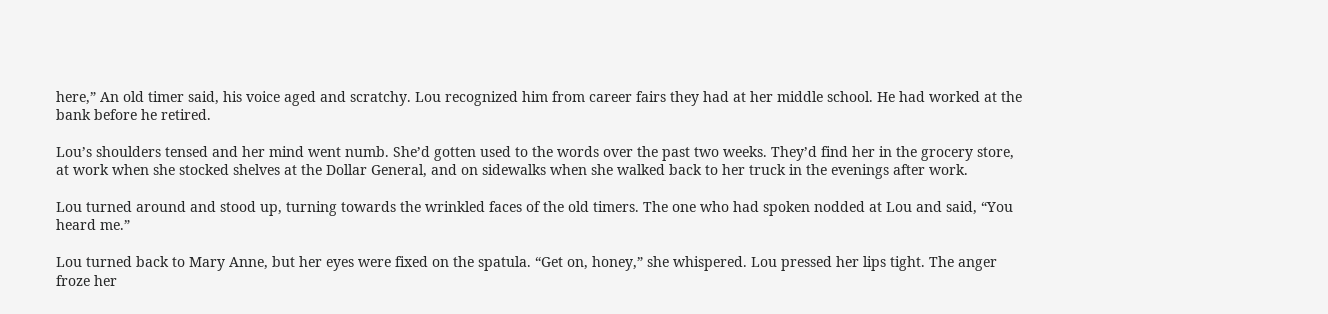here,” An old timer said, his voice aged and scratchy. Lou recognized him from career fairs they had at her middle school. He had worked at the bank before he retired.

Lou’s shoulders tensed and her mind went numb. She’d gotten used to the words over the past two weeks. They’d find her in the grocery store, at work when she stocked shelves at the Dollar General, and on sidewalks when she walked back to her truck in the evenings after work.

Lou turned around and stood up, turning towards the wrinkled faces of the old timers. The one who had spoken nodded at Lou and said, “You heard me.”

Lou turned back to Mary Anne, but her eyes were fixed on the spatula. “Get on, honey,” she whispered. Lou pressed her lips tight. The anger froze her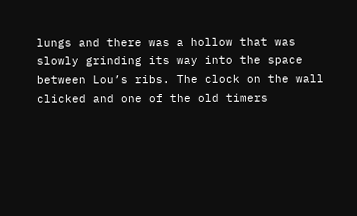lungs and there was a hollow that was slowly grinding its way into the space between Lou’s ribs. The clock on the wall clicked and one of the old timers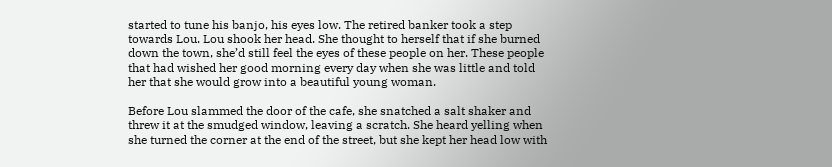started to tune his banjo, his eyes low. The retired banker took a step towards Lou. Lou shook her head. She thought to herself that if she burned down the town, she’d still feel the eyes of these people on her. These people that had wished her good morning every day when she was little and told her that she would grow into a beautiful young woman.

Before Lou slammed the door of the cafe, she snatched a salt shaker and threw it at the smudged window, leaving a scratch. She heard yelling when she turned the corner at the end of the street, but she kept her head low with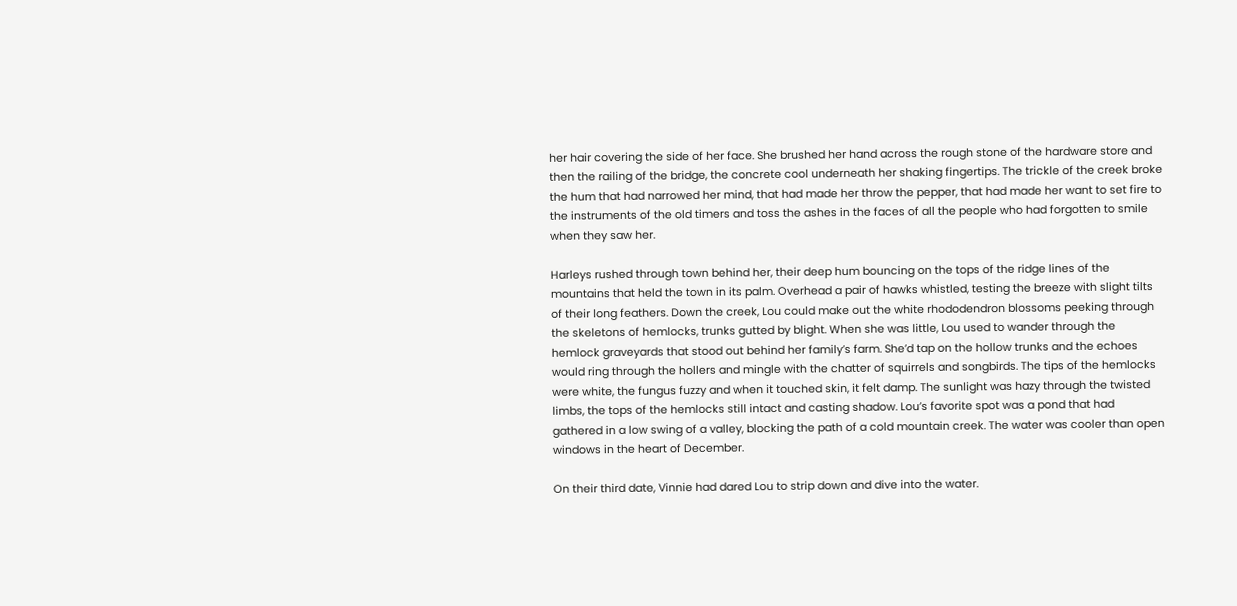her hair covering the side of her face. She brushed her hand across the rough stone of the hardware store and then the railing of the bridge, the concrete cool underneath her shaking fingertips. The trickle of the creek broke the hum that had narrowed her mind, that had made her throw the pepper, that had made her want to set fire to the instruments of the old timers and toss the ashes in the faces of all the people who had forgotten to smile when they saw her.

Harleys rushed through town behind her, their deep hum bouncing on the tops of the ridge lines of the mountains that held the town in its palm. Overhead a pair of hawks whistled, testing the breeze with slight tilts of their long feathers. Down the creek, Lou could make out the white rhododendron blossoms peeking through the skeletons of hemlocks, trunks gutted by blight. When she was little, Lou used to wander through the hemlock graveyards that stood out behind her family’s farm. She’d tap on the hollow trunks and the echoes would ring through the hollers and mingle with the chatter of squirrels and songbirds. The tips of the hemlocks were white, the fungus fuzzy and when it touched skin, it felt damp. The sunlight was hazy through the twisted limbs, the tops of the hemlocks still intact and casting shadow. Lou’s favorite spot was a pond that had gathered in a low swing of a valley, blocking the path of a cold mountain creek. The water was cooler than open windows in the heart of December.

On their third date, Vinnie had dared Lou to strip down and dive into the water.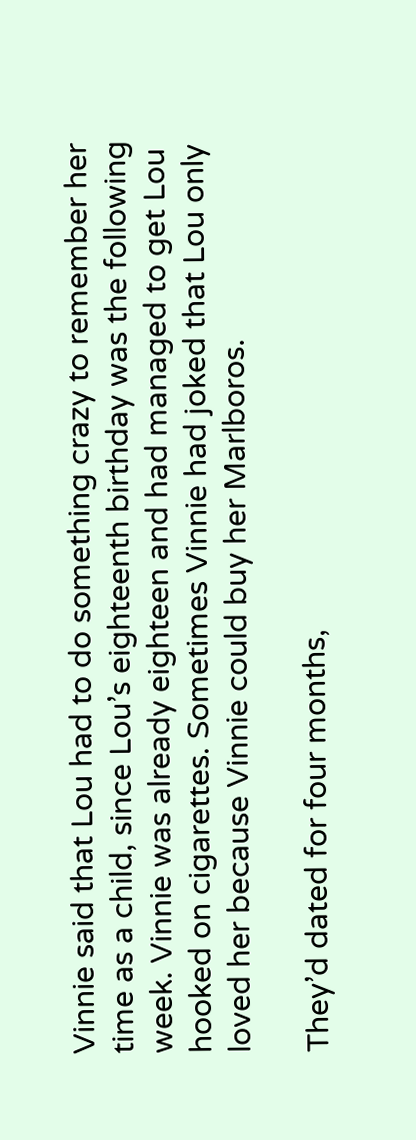Vinnie said that Lou had to do something crazy to remember her time as a child, since Lou’s eighteenth birthday was the following week. Vinnie was already eighteen and had managed to get Lou hooked on cigarettes. Sometimes Vinnie had joked that Lou only loved her because Vinnie could buy her Marlboros.

They’d dated for four months,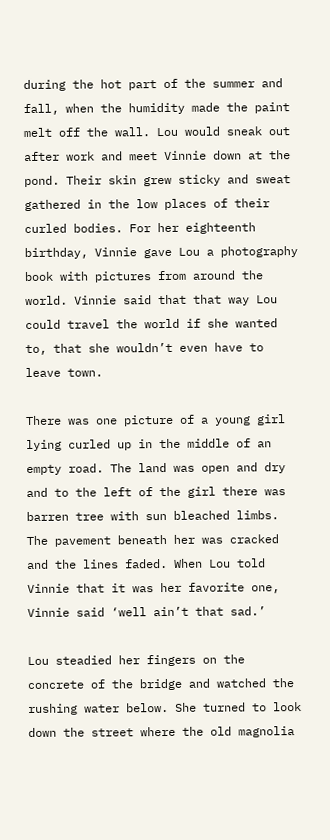during the hot part of the summer and fall, when the humidity made the paint melt off the wall. Lou would sneak out after work and meet Vinnie down at the pond. Their skin grew sticky and sweat gathered in the low places of their curled bodies. For her eighteenth birthday, Vinnie gave Lou a photography book with pictures from around the world. Vinnie said that that way Lou could travel the world if she wanted to, that she wouldn’t even have to leave town.

There was one picture of a young girl lying curled up in the middle of an empty road. The land was open and dry and to the left of the girl there was barren tree with sun bleached limbs. The pavement beneath her was cracked and the lines faded. When Lou told Vinnie that it was her favorite one, Vinnie said ‘well ain’t that sad.’

Lou steadied her fingers on the concrete of the bridge and watched the rushing water below. She turned to look down the street where the old magnolia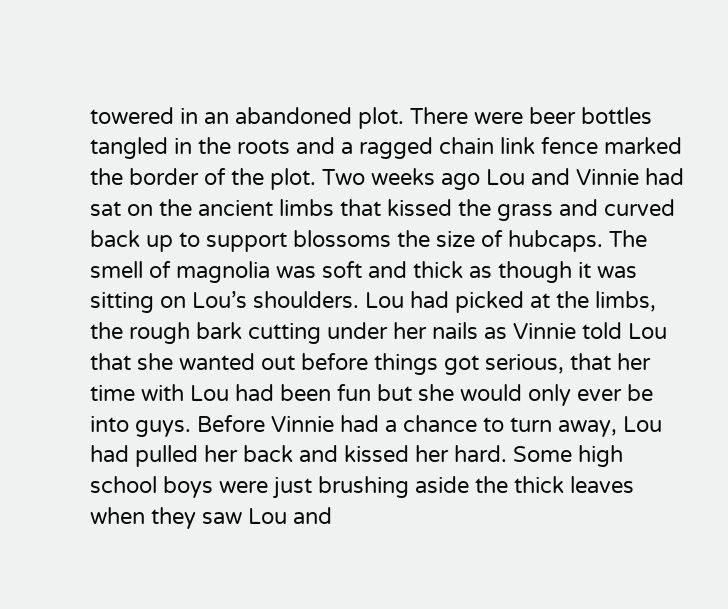towered in an abandoned plot. There were beer bottles tangled in the roots and a ragged chain link fence marked the border of the plot. Two weeks ago Lou and Vinnie had sat on the ancient limbs that kissed the grass and curved back up to support blossoms the size of hubcaps. The smell of magnolia was soft and thick as though it was sitting on Lou’s shoulders. Lou had picked at the limbs, the rough bark cutting under her nails as Vinnie told Lou that she wanted out before things got serious, that her time with Lou had been fun but she would only ever be into guys. Before Vinnie had a chance to turn away, Lou had pulled her back and kissed her hard. Some high school boys were just brushing aside the thick leaves when they saw Lou and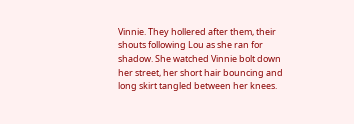Vinnie. They hollered after them, their shouts following Lou as she ran for shadow. She watched Vinnie bolt down her street, her short hair bouncing and long skirt tangled between her knees.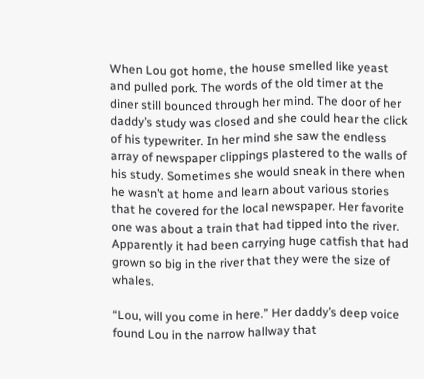When Lou got home, the house smelled like yeast and pulled pork. The words of the old timer at the diner still bounced through her mind. The door of her daddy’s study was closed and she could hear the click of his typewriter. In her mind she saw the endless array of newspaper clippings plastered to the walls of his study. Sometimes she would sneak in there when he wasn’t at home and learn about various stories that he covered for the local newspaper. Her favorite one was about a train that had tipped into the river. Apparently it had been carrying huge catfish that had grown so big in the river that they were the size of whales.

“Lou, will you come in here.” Her daddy’s deep voice found Lou in the narrow hallway that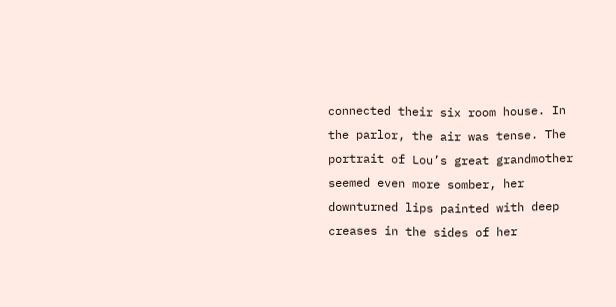connected their six room house. In the parlor, the air was tense. The portrait of Lou’s great grandmother seemed even more somber, her downturned lips painted with deep creases in the sides of her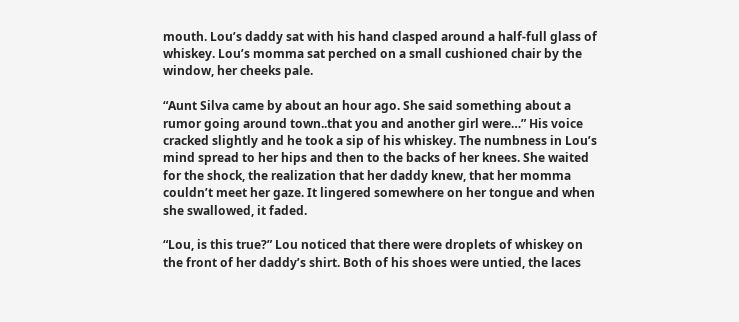mouth. Lou’s daddy sat with his hand clasped around a half-full glass of whiskey. Lou’s momma sat perched on a small cushioned chair by the window, her cheeks pale.

“Aunt Silva came by about an hour ago. She said something about a rumor going around town..that you and another girl were…” His voice cracked slightly and he took a sip of his whiskey. The numbness in Lou’s mind spread to her hips and then to the backs of her knees. She waited for the shock, the realization that her daddy knew, that her momma couldn’t meet her gaze. It lingered somewhere on her tongue and when she swallowed, it faded.

“Lou, is this true?” Lou noticed that there were droplets of whiskey on the front of her daddy’s shirt. Both of his shoes were untied, the laces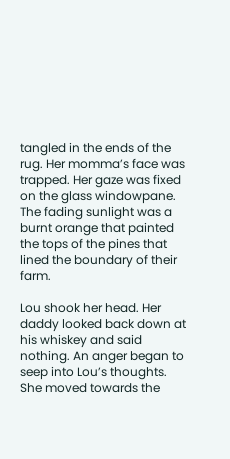tangled in the ends of the rug. Her momma’s face was trapped. Her gaze was fixed on the glass windowpane. The fading sunlight was a burnt orange that painted the tops of the pines that lined the boundary of their farm.

Lou shook her head. Her daddy looked back down at his whiskey and said nothing. An anger began to seep into Lou’s thoughts. She moved towards the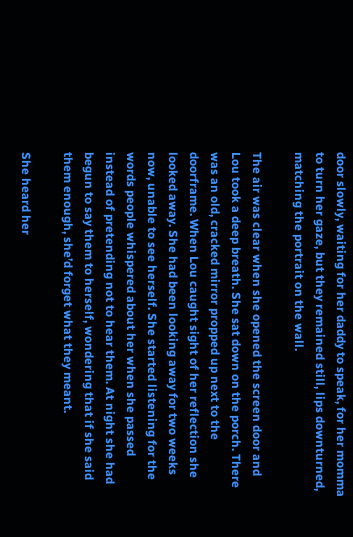door slowly, waiting for her daddy to speak, for her momma to turn her gaze, but they remained still, lips downturned, matching the portrait on the wall.

The air was clear when she opened the screen door and Lou took a deep breath. She sat down on the porch. There was an old, cracked mirror propped up next to the doorframe. When Lou caught sight of her reflection she looked away. She had been looking away for two weeks now, unable to see herself. She started listening for the words people whispered about her when she passed instead of pretending not to hear them. At night she had begun to say them to herself, wondering that if she said them enough, she’d forget what they meant.

She heard her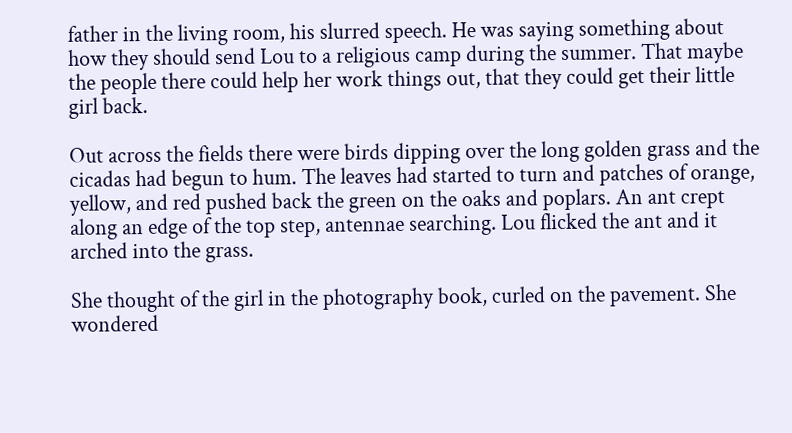father in the living room, his slurred speech. He was saying something about how they should send Lou to a religious camp during the summer. That maybe the people there could help her work things out, that they could get their little girl back.

Out across the fields there were birds dipping over the long golden grass and the cicadas had begun to hum. The leaves had started to turn and patches of orange, yellow, and red pushed back the green on the oaks and poplars. An ant crept along an edge of the top step, antennae searching. Lou flicked the ant and it arched into the grass.

She thought of the girl in the photography book, curled on the pavement. She wondered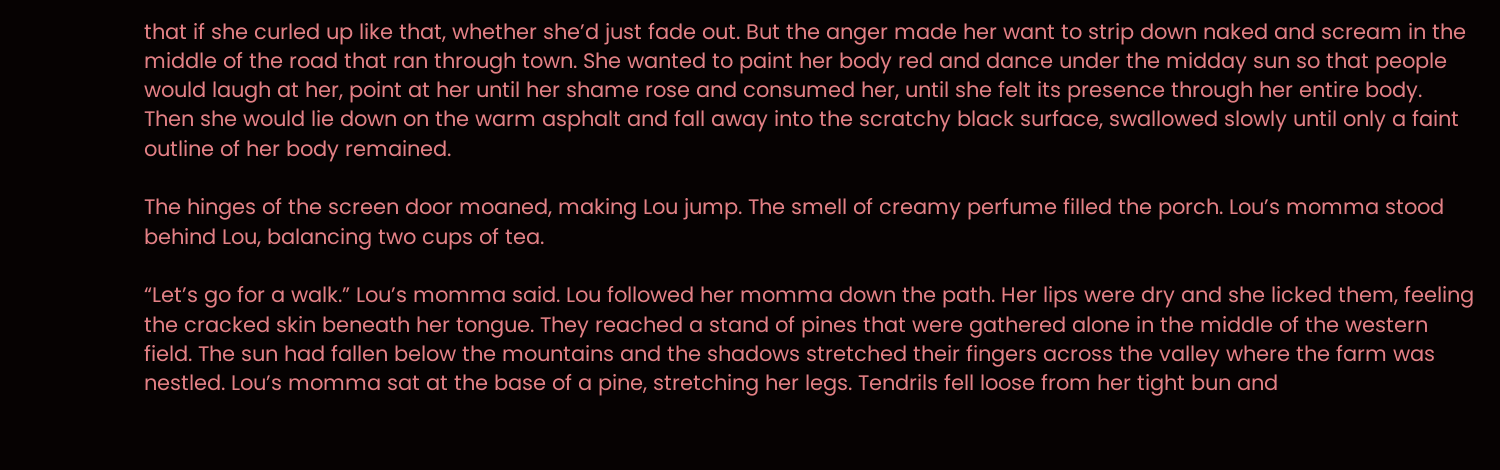that if she curled up like that, whether she’d just fade out. But the anger made her want to strip down naked and scream in the middle of the road that ran through town. She wanted to paint her body red and dance under the midday sun so that people would laugh at her, point at her until her shame rose and consumed her, until she felt its presence through her entire body. Then she would lie down on the warm asphalt and fall away into the scratchy black surface, swallowed slowly until only a faint outline of her body remained.

The hinges of the screen door moaned, making Lou jump. The smell of creamy perfume filled the porch. Lou’s momma stood behind Lou, balancing two cups of tea.

“Let’s go for a walk.” Lou’s momma said. Lou followed her momma down the path. Her lips were dry and she licked them, feeling the cracked skin beneath her tongue. They reached a stand of pines that were gathered alone in the middle of the western field. The sun had fallen below the mountains and the shadows stretched their fingers across the valley where the farm was nestled. Lou’s momma sat at the base of a pine, stretching her legs. Tendrils fell loose from her tight bun and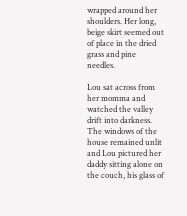wrapped around her shoulders. Her long, beige skirt seemed out of place in the dried grass and pine needles.

Lou sat across from her momma and watched the valley drift into darkness. The windows of the house remained unlit and Lou pictured her daddy sitting alone on the couch, his glass of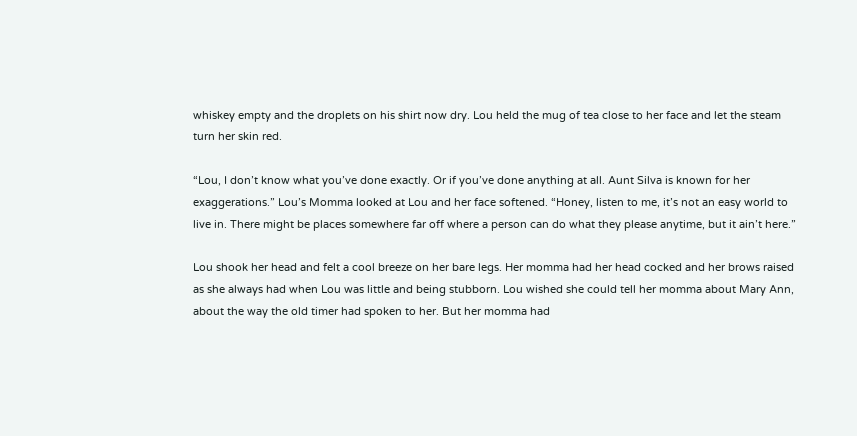whiskey empty and the droplets on his shirt now dry. Lou held the mug of tea close to her face and let the steam turn her skin red.

“Lou, I don’t know what you’ve done exactly. Or if you’ve done anything at all. Aunt Silva is known for her exaggerations.” Lou’s Momma looked at Lou and her face softened. “Honey, listen to me, it’s not an easy world to live in. There might be places somewhere far off where a person can do what they please anytime, but it ain’t here.”

Lou shook her head and felt a cool breeze on her bare legs. Her momma had her head cocked and her brows raised as she always had when Lou was little and being stubborn. Lou wished she could tell her momma about Mary Ann, about the way the old timer had spoken to her. But her momma had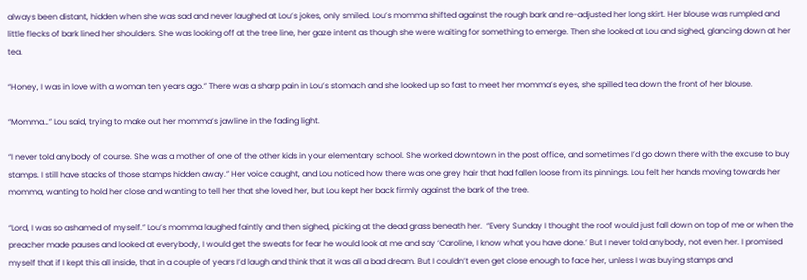always been distant, hidden when she was sad and never laughed at Lou’s jokes, only smiled. Lou’s momma shifted against the rough bark and re-adjusted her long skirt. Her blouse was rumpled and little flecks of bark lined her shoulders. She was looking off at the tree line, her gaze intent as though she were waiting for something to emerge. Then she looked at Lou and sighed, glancing down at her tea.

“Honey, I was in love with a woman ten years ago.” There was a sharp pain in Lou’s stomach and she looked up so fast to meet her momma’s eyes, she spilled tea down the front of her blouse.

“Momma…” Lou said, trying to make out her momma’s jawline in the fading light.

“I never told anybody of course. She was a mother of one of the other kids in your elementary school. She worked downtown in the post office, and sometimes I’d go down there with the excuse to buy stamps. I still have stacks of those stamps hidden away.” Her voice caught, and Lou noticed how there was one grey hair that had fallen loose from its pinnings. Lou felt her hands moving towards her momma, wanting to hold her close and wanting to tell her that she loved her, but Lou kept her back firmly against the bark of the tree.

“Lord, I was so ashamed of myself.” Lou’s momma laughed faintly and then sighed, picking at the dead grass beneath her.  “Every Sunday I thought the roof would just fall down on top of me or when the preacher made pauses and looked at everybody, I would get the sweats for fear he would look at me and say ‘Caroline, I know what you have done.’ But I never told anybody, not even her. I promised myself that if I kept this all inside, that in a couple of years I’d laugh and think that it was all a bad dream. But I couldn’t even get close enough to face her, unless I was buying stamps and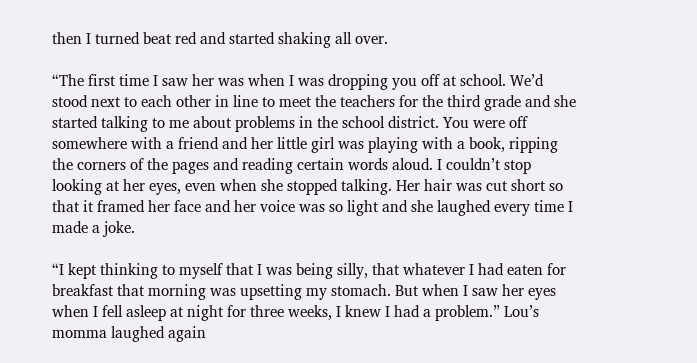then I turned beat red and started shaking all over.

“The first time I saw her was when I was dropping you off at school. We’d stood next to each other in line to meet the teachers for the third grade and she started talking to me about problems in the school district. You were off somewhere with a friend and her little girl was playing with a book, ripping the corners of the pages and reading certain words aloud. I couldn’t stop looking at her eyes, even when she stopped talking. Her hair was cut short so that it framed her face and her voice was so light and she laughed every time I made a joke.

“I kept thinking to myself that I was being silly, that whatever I had eaten for breakfast that morning was upsetting my stomach. But when I saw her eyes when I fell asleep at night for three weeks, I knew I had a problem.” Lou’s momma laughed again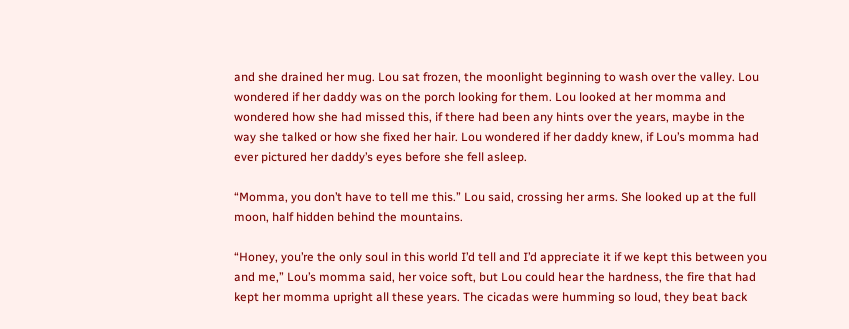and she drained her mug. Lou sat frozen, the moonlight beginning to wash over the valley. Lou wondered if her daddy was on the porch looking for them. Lou looked at her momma and wondered how she had missed this, if there had been any hints over the years, maybe in the way she talked or how she fixed her hair. Lou wondered if her daddy knew, if Lou’s momma had ever pictured her daddy’s eyes before she fell asleep.

“Momma, you don’t have to tell me this.” Lou said, crossing her arms. She looked up at the full moon, half hidden behind the mountains.

“Honey, you’re the only soul in this world I’d tell and I’d appreciate it if we kept this between you and me,” Lou’s momma said, her voice soft, but Lou could hear the hardness, the fire that had kept her momma upright all these years. The cicadas were humming so loud, they beat back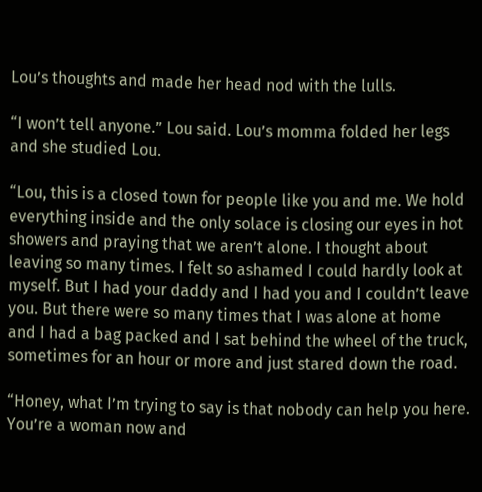Lou’s thoughts and made her head nod with the lulls.

“I won’t tell anyone.” Lou said. Lou’s momma folded her legs and she studied Lou.

“Lou, this is a closed town for people like you and me. We hold everything inside and the only solace is closing our eyes in hot showers and praying that we aren’t alone. I thought about leaving so many times. I felt so ashamed I could hardly look at myself. But I had your daddy and I had you and I couldn’t leave you. But there were so many times that I was alone at home and I had a bag packed and I sat behind the wheel of the truck, sometimes for an hour or more and just stared down the road.

“Honey, what I’m trying to say is that nobody can help you here. You’re a woman now and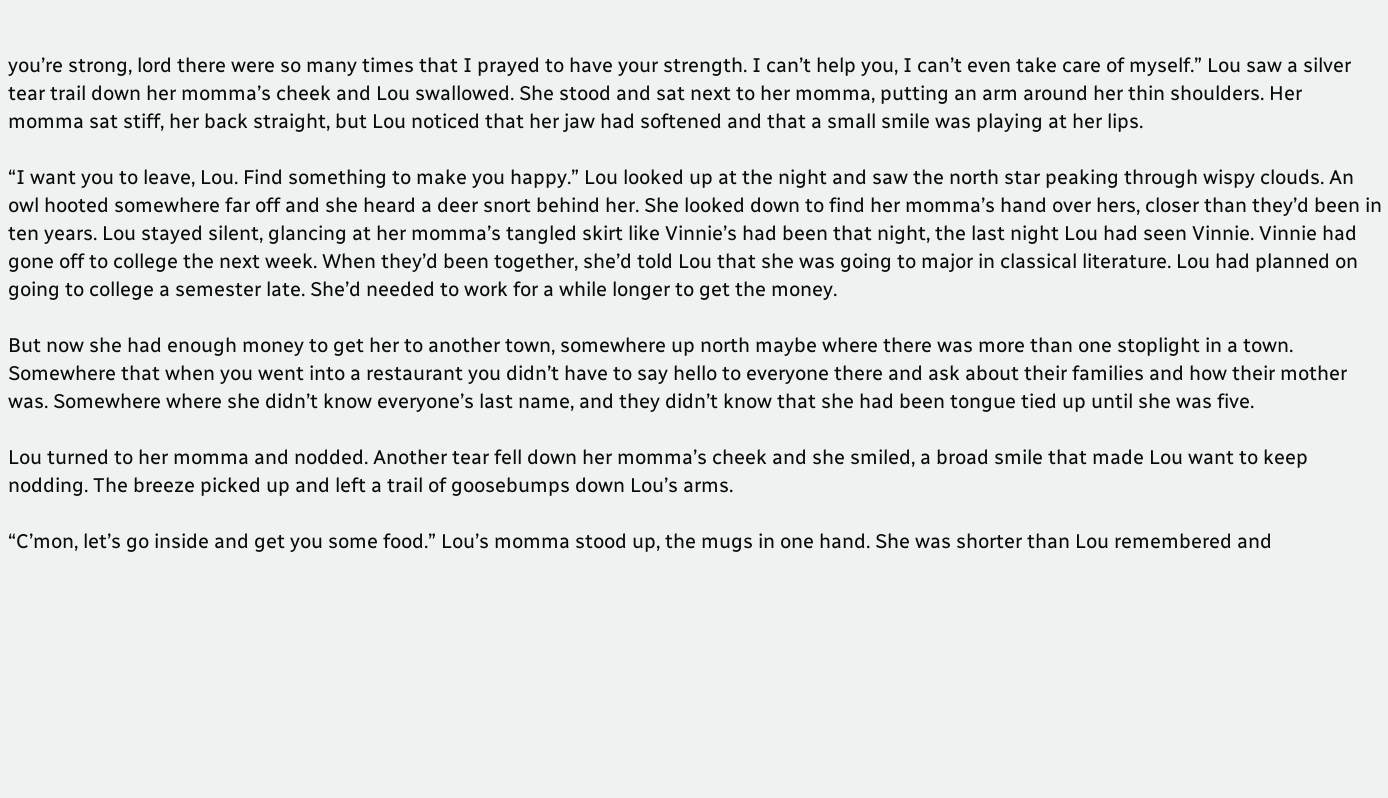you’re strong, lord there were so many times that I prayed to have your strength. I can’t help you, I can’t even take care of myself.” Lou saw a silver tear trail down her momma’s cheek and Lou swallowed. She stood and sat next to her momma, putting an arm around her thin shoulders. Her momma sat stiff, her back straight, but Lou noticed that her jaw had softened and that a small smile was playing at her lips.

“I want you to leave, Lou. Find something to make you happy.” Lou looked up at the night and saw the north star peaking through wispy clouds. An owl hooted somewhere far off and she heard a deer snort behind her. She looked down to find her momma’s hand over hers, closer than they’d been in ten years. Lou stayed silent, glancing at her momma’s tangled skirt like Vinnie’s had been that night, the last night Lou had seen Vinnie. Vinnie had gone off to college the next week. When they’d been together, she’d told Lou that she was going to major in classical literature. Lou had planned on going to college a semester late. She’d needed to work for a while longer to get the money.

But now she had enough money to get her to another town, somewhere up north maybe where there was more than one stoplight in a town. Somewhere that when you went into a restaurant you didn’t have to say hello to everyone there and ask about their families and how their mother was. Somewhere where she didn’t know everyone’s last name, and they didn’t know that she had been tongue tied up until she was five.

Lou turned to her momma and nodded. Another tear fell down her momma’s cheek and she smiled, a broad smile that made Lou want to keep nodding. The breeze picked up and left a trail of goosebumps down Lou’s arms.

“C’mon, let’s go inside and get you some food.” Lou’s momma stood up, the mugs in one hand. She was shorter than Lou remembered and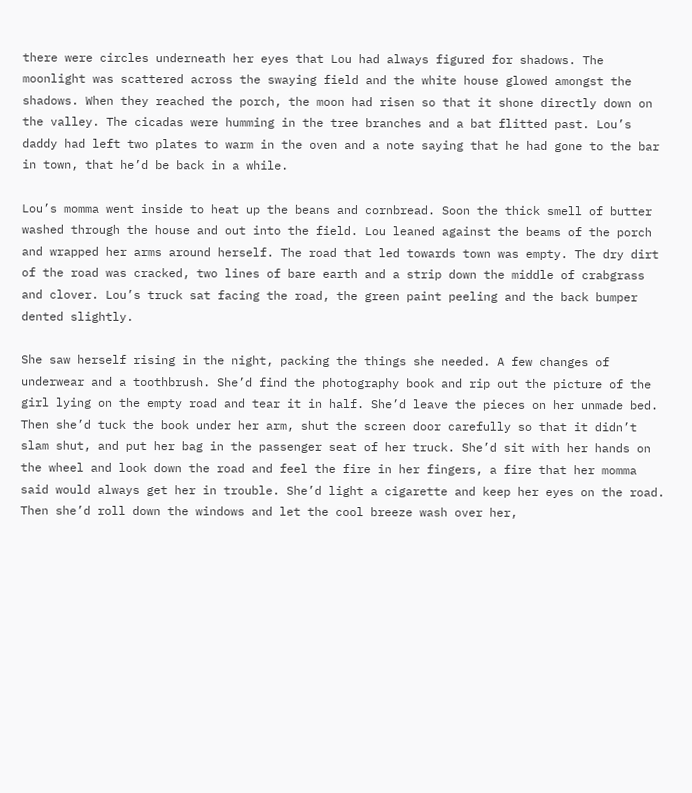there were circles underneath her eyes that Lou had always figured for shadows. The moonlight was scattered across the swaying field and the white house glowed amongst the shadows. When they reached the porch, the moon had risen so that it shone directly down on the valley. The cicadas were humming in the tree branches and a bat flitted past. Lou’s daddy had left two plates to warm in the oven and a note saying that he had gone to the bar in town, that he’d be back in a while.

Lou’s momma went inside to heat up the beans and cornbread. Soon the thick smell of butter washed through the house and out into the field. Lou leaned against the beams of the porch and wrapped her arms around herself. The road that led towards town was empty. The dry dirt of the road was cracked, two lines of bare earth and a strip down the middle of crabgrass and clover. Lou’s truck sat facing the road, the green paint peeling and the back bumper dented slightly.

She saw herself rising in the night, packing the things she needed. A few changes of underwear and a toothbrush. She’d find the photography book and rip out the picture of the girl lying on the empty road and tear it in half. She’d leave the pieces on her unmade bed. Then she’d tuck the book under her arm, shut the screen door carefully so that it didn’t slam shut, and put her bag in the passenger seat of her truck. She’d sit with her hands on the wheel and look down the road and feel the fire in her fingers, a fire that her momma said would always get her in trouble. She’d light a cigarette and keep her eyes on the road. Then she’d roll down the windows and let the cool breeze wash over her,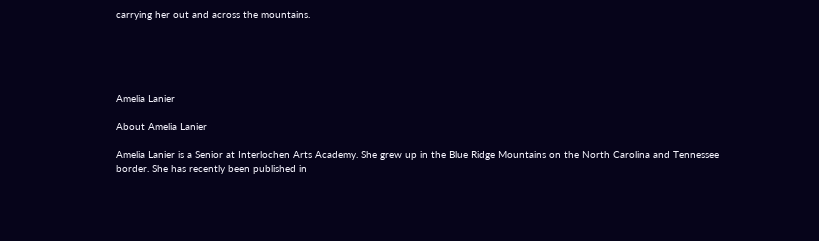carrying her out and across the mountains.





Amelia Lanier

About Amelia Lanier

Amelia Lanier is a Senior at Interlochen Arts Academy. She grew up in the Blue Ridge Mountains on the North Carolina and Tennessee border. She has recently been published in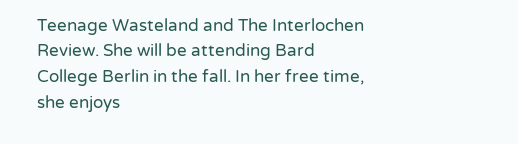Teenage Wasteland and The Interlochen Review. She will be attending Bard College Berlin in the fall. In her free time, she enjoys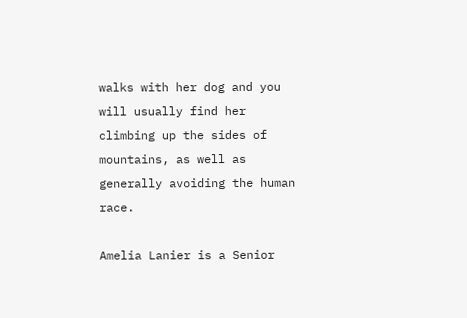walks with her dog and you will usually find her climbing up the sides of mountains, as well as generally avoiding the human race.

Amelia Lanier is a Senior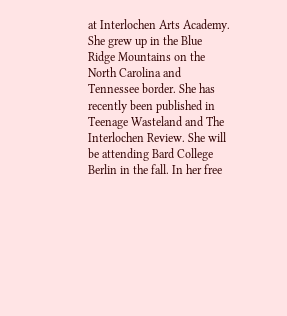at Interlochen Arts Academy. She grew up in the Blue Ridge Mountains on the North Carolina and Tennessee border. She has recently been published in Teenage Wasteland and The Interlochen Review. She will be attending Bard College Berlin in the fall. In her free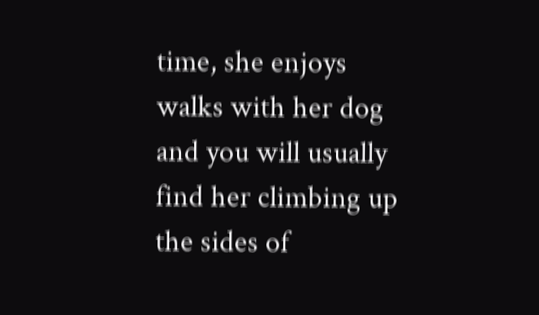time, she enjoys walks with her dog and you will usually find her climbing up the sides of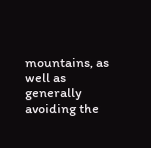mountains, as well as generally avoiding the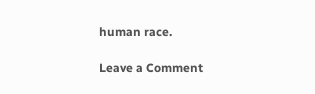human race.

Leave a Comment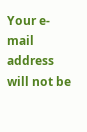Your e-mail address will not be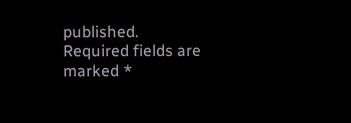published. Required fields are marked *